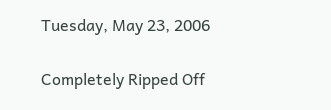Tuesday, May 23, 2006

Completely Ripped Off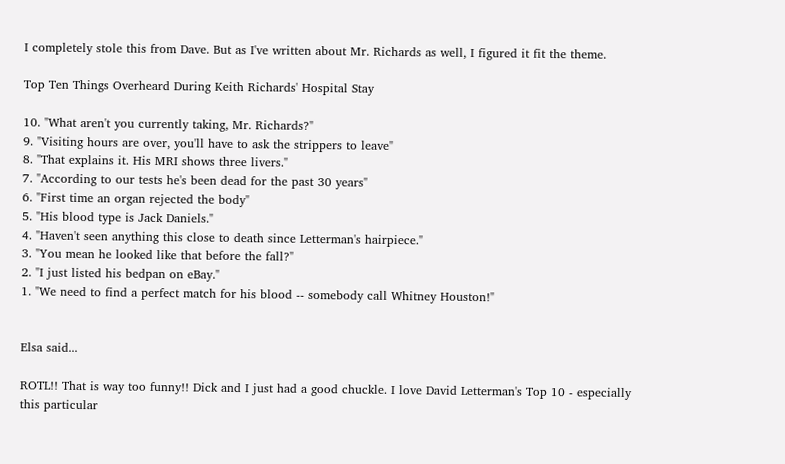I completely stole this from Dave. But as I've written about Mr. Richards as well, I figured it fit the theme.

Top Ten Things Overheard During Keith Richards' Hospital Stay

10. "What aren't you currently taking, Mr. Richards?"
9. "Visiting hours are over, you'll have to ask the strippers to leave"
8. "That explains it. His MRI shows three livers."
7. "According to our tests he's been dead for the past 30 years"
6. "First time an organ rejected the body"
5. "His blood type is Jack Daniels."
4. "Haven't seen anything this close to death since Letterman's hairpiece."
3. "You mean he looked like that before the fall?"
2. "I just listed his bedpan on eBay."
1. "We need to find a perfect match for his blood -- somebody call Whitney Houston!"


Elsa said...

ROTL!! That is way too funny!! Dick and I just had a good chuckle. I love David Letterman's Top 10 - especially this particular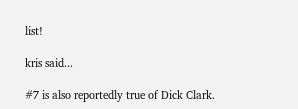list!

kris said...

#7 is also reportedly true of Dick Clark.